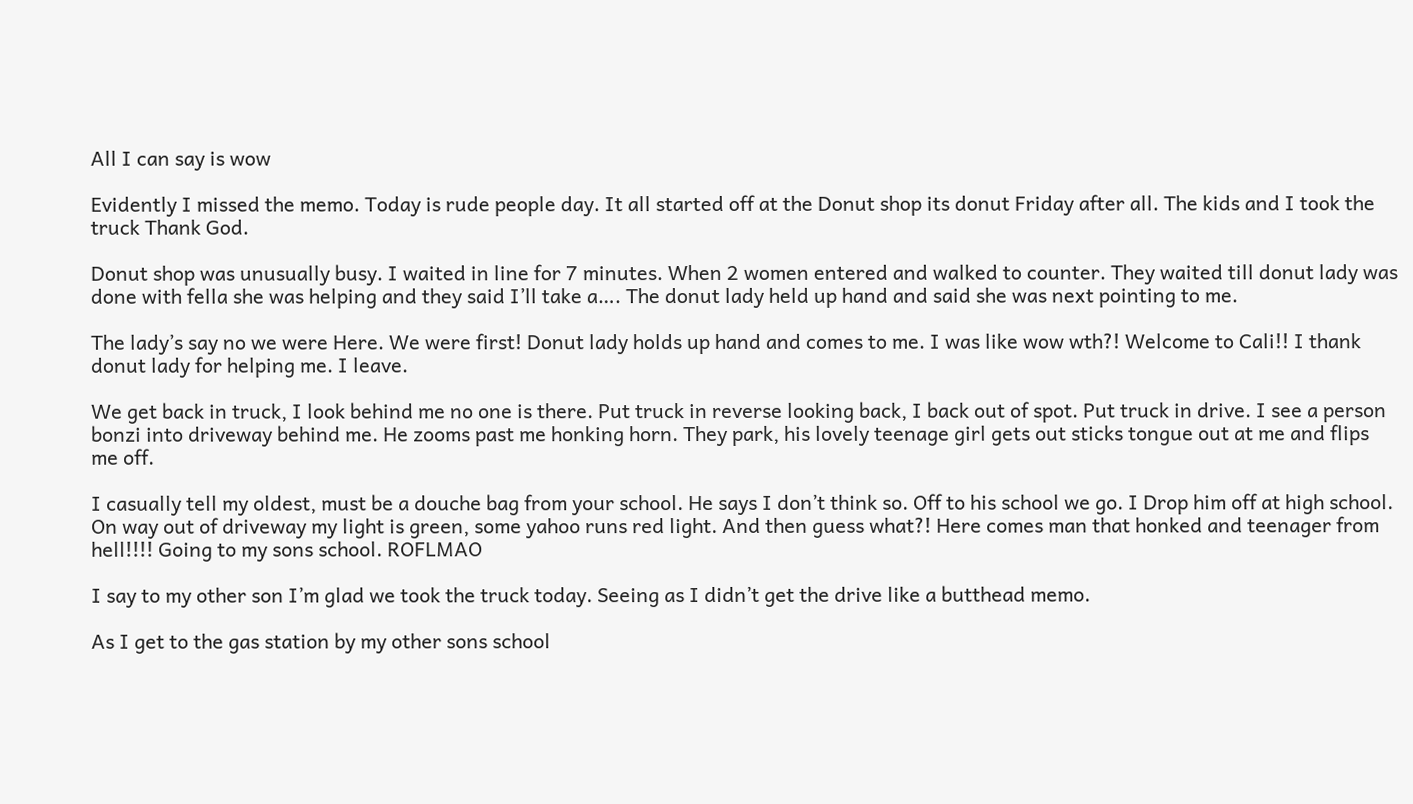All I can say is wow

Evidently I missed the memo. Today is rude people day. It all started off at the Donut shop its donut Friday after all. The kids and I took the truck Thank God.

Donut shop was unusually busy. I waited in line for 7 minutes. When 2 women entered and walked to counter. They waited till donut lady was done with fella she was helping and they said I’ll take a…. The donut lady held up hand and said she was next pointing to me.

The lady’s say no we were Here. We were first! Donut lady holds up hand and comes to me. I was like wow wth?! Welcome to Cali!! I thank donut lady for helping me. I leave.

We get back in truck, I look behind me no one is there. Put truck in reverse looking back, I back out of spot. Put truck in drive. I see a person bonzi into driveway behind me. He zooms past me honking horn. They park, his lovely teenage girl gets out sticks tongue out at me and flips me off.

I casually tell my oldest, must be a douche bag from your school. He says I don’t think so. Off to his school we go. I Drop him off at high school. On way out of driveway my light is green, some yahoo runs red light. And then guess what?! Here comes man that honked and teenager from hell!!!! Going to my sons school. ROFLMAO

I say to my other son I’m glad we took the truck today. Seeing as I didn’t get the drive like a butthead memo.

As I get to the gas station by my other sons school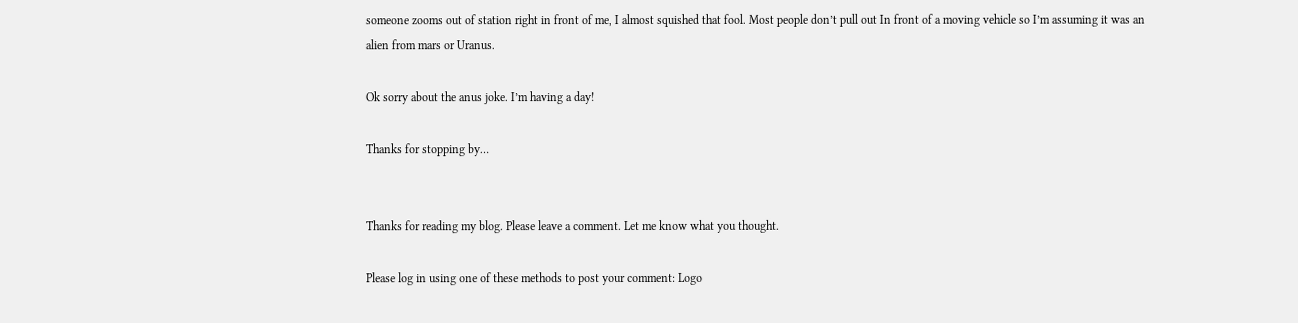someone zooms out of station right in front of me, I almost squished that fool. Most people don’t pull out In front of a moving vehicle so I’m assuming it was an alien from mars or Uranus.

Ok sorry about the anus joke. I’m having a day!

Thanks for stopping by…


Thanks for reading my blog. Please leave a comment. Let me know what you thought.

Please log in using one of these methods to post your comment: Logo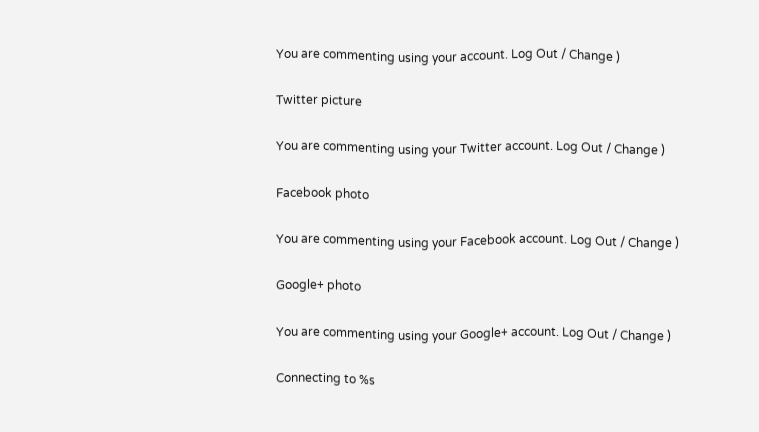You are commenting using your account. Log Out / Change )

Twitter picture

You are commenting using your Twitter account. Log Out / Change )

Facebook photo

You are commenting using your Facebook account. Log Out / Change )

Google+ photo

You are commenting using your Google+ account. Log Out / Change )

Connecting to %s